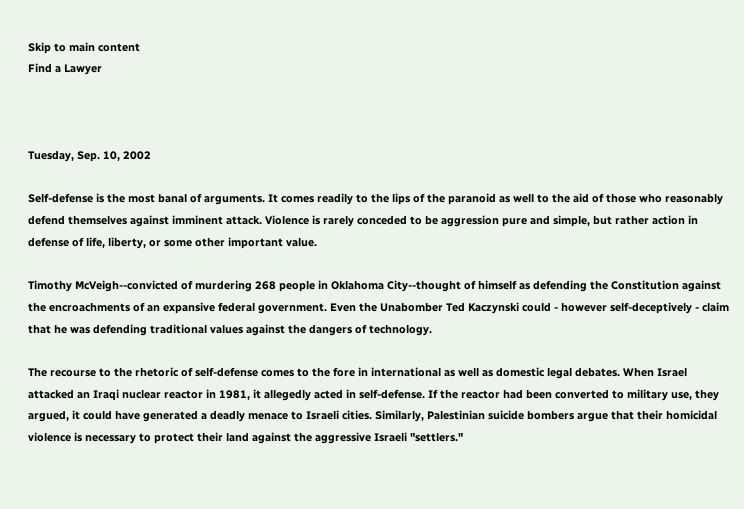Skip to main content
Find a Lawyer



Tuesday, Sep. 10, 2002

Self-defense is the most banal of arguments. It comes readily to the lips of the paranoid as well to the aid of those who reasonably defend themselves against imminent attack. Violence is rarely conceded to be aggression pure and simple, but rather action in defense of life, liberty, or some other important value.

Timothy McVeigh--convicted of murdering 268 people in Oklahoma City--thought of himself as defending the Constitution against the encroachments of an expansive federal government. Even the Unabomber Ted Kaczynski could - however self-deceptively - claim that he was defending traditional values against the dangers of technology.

The recourse to the rhetoric of self-defense comes to the fore in international as well as domestic legal debates. When Israel attacked an Iraqi nuclear reactor in 1981, it allegedly acted in self-defense. If the reactor had been converted to military use, they argued, it could have generated a deadly menace to Israeli cities. Similarly, Palestinian suicide bombers argue that their homicidal violence is necessary to protect their land against the aggressive Israeli "settlers."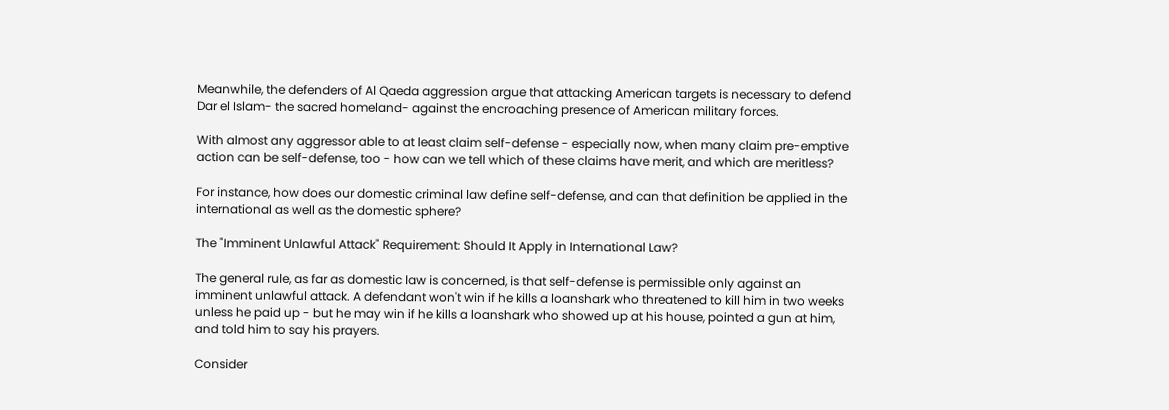Meanwhile, the defenders of Al Qaeda aggression argue that attacking American targets is necessary to defend Dar el Islam- the sacred homeland- against the encroaching presence of American military forces.

With almost any aggressor able to at least claim self-defense - especially now, when many claim pre-emptive action can be self-defense, too - how can we tell which of these claims have merit, and which are meritless?

For instance, how does our domestic criminal law define self-defense, and can that definition be applied in the international as well as the domestic sphere?

The "Imminent Unlawful Attack" Requirement: Should It Apply in International Law?

The general rule, as far as domestic law is concerned, is that self-defense is permissible only against an imminent unlawful attack. A defendant won't win if he kills a loanshark who threatened to kill him in two weeks unless he paid up - but he may win if he kills a loanshark who showed up at his house, pointed a gun at him, and told him to say his prayers.

Consider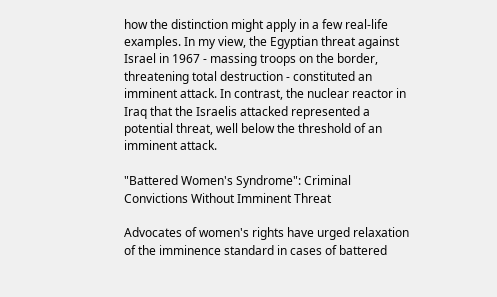how the distinction might apply in a few real-life examples. In my view, the Egyptian threat against Israel in 1967 - massing troops on the border, threatening total destruction - constituted an imminent attack. In contrast, the nuclear reactor in Iraq that the Israelis attacked represented a potential threat, well below the threshold of an imminent attack.

"Battered Women's Syndrome": Criminal Convictions Without Imminent Threat

Advocates of women's rights have urged relaxation of the imminence standard in cases of battered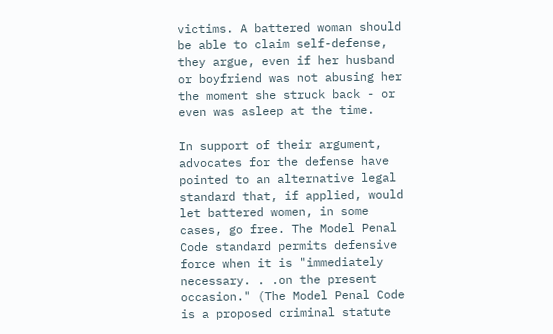victims. A battered woman should be able to claim self-defense, they argue, even if her husband or boyfriend was not abusing her the moment she struck back - or even was asleep at the time.

In support of their argument, advocates for the defense have pointed to an alternative legal standard that, if applied, would let battered women, in some cases, go free. The Model Penal Code standard permits defensive force when it is "immediately necessary. . .on the present occasion." (The Model Penal Code is a proposed criminal statute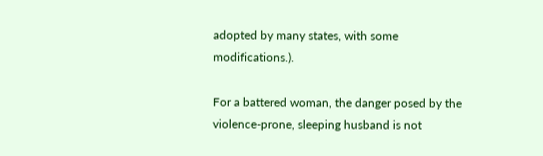adopted by many states, with some modifications.).

For a battered woman, the danger posed by the violence-prone, sleeping husband is not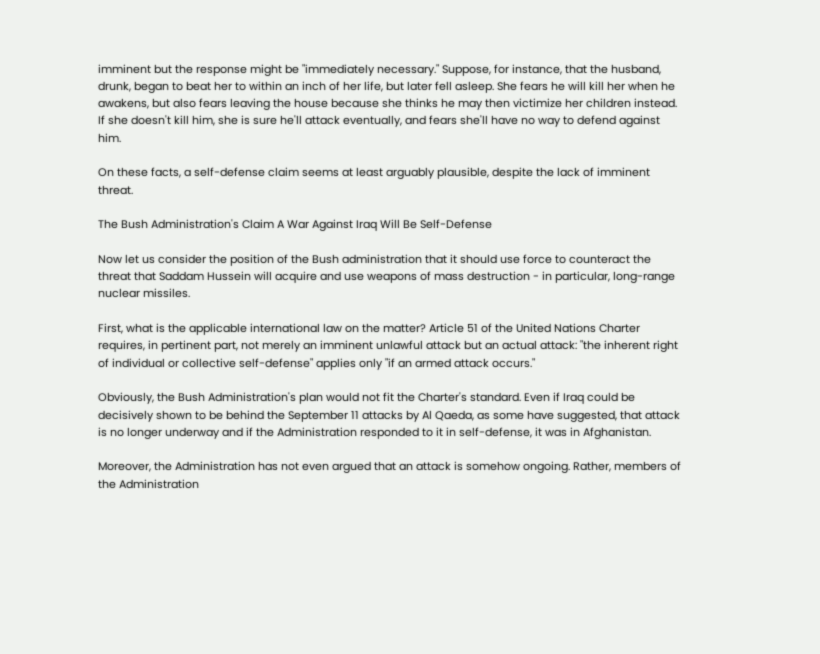imminent but the response might be "immediately necessary." Suppose, for instance, that the husband, drunk, began to beat her to within an inch of her life, but later fell asleep. She fears he will kill her when he awakens, but also fears leaving the house because she thinks he may then victimize her children instead. If she doesn't kill him, she is sure he'll attack eventually, and fears she'll have no way to defend against him.

On these facts, a self-defense claim seems at least arguably plausible, despite the lack of imminent threat.

The Bush Administration's Claim A War Against Iraq Will Be Self-Defense

Now let us consider the position of the Bush administration that it should use force to counteract the threat that Saddam Hussein will acquire and use weapons of mass destruction - in particular, long-range nuclear missiles.

First, what is the applicable international law on the matter? Article 51 of the United Nations Charter requires, in pertinent part, not merely an imminent unlawful attack but an actual attack: "the inherent right of individual or collective self-defense" applies only "if an armed attack occurs."

Obviously, the Bush Administration's plan would not fit the Charter's standard. Even if Iraq could be decisively shown to be behind the September 11 attacks by Al Qaeda, as some have suggested, that attack is no longer underway and if the Administration responded to it in self-defense, it was in Afghanistan.

Moreover, the Administration has not even argued that an attack is somehow ongoing. Rather, members of the Administration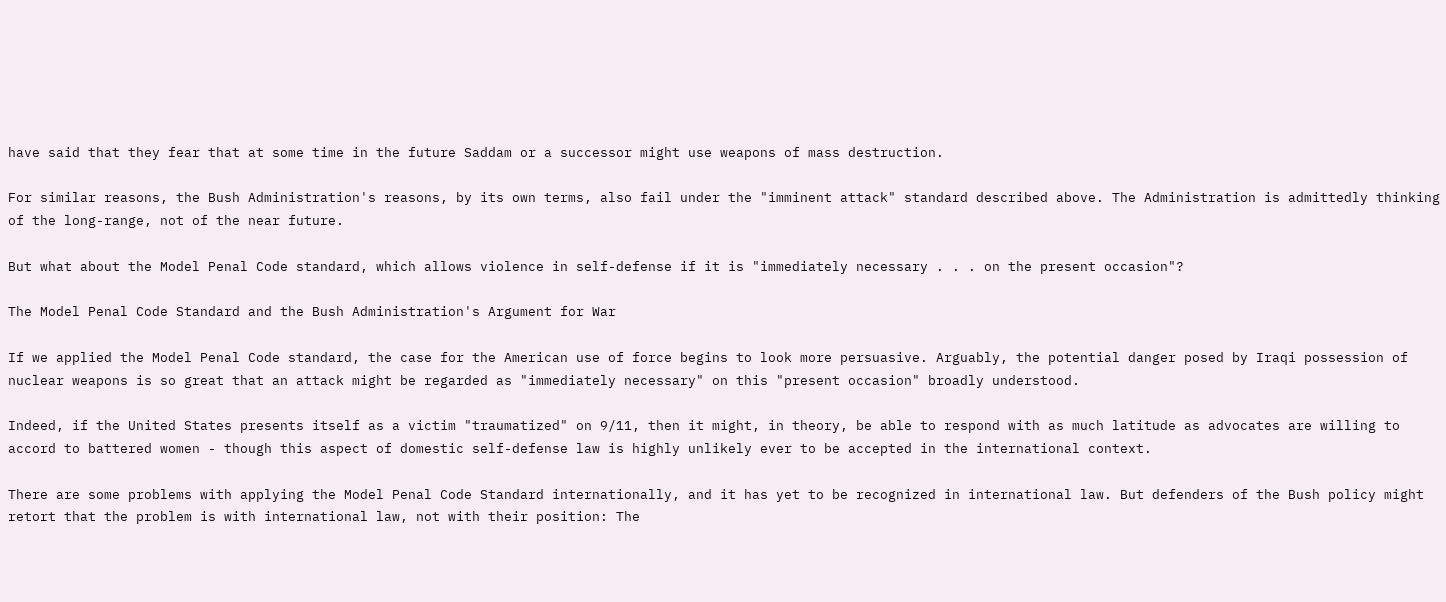have said that they fear that at some time in the future Saddam or a successor might use weapons of mass destruction.

For similar reasons, the Bush Administration's reasons, by its own terms, also fail under the "imminent attack" standard described above. The Administration is admittedly thinking of the long-range, not of the near future.

But what about the Model Penal Code standard, which allows violence in self-defense if it is "immediately necessary . . . on the present occasion"?

The Model Penal Code Standard and the Bush Administration's Argument for War

If we applied the Model Penal Code standard, the case for the American use of force begins to look more persuasive. Arguably, the potential danger posed by Iraqi possession of nuclear weapons is so great that an attack might be regarded as "immediately necessary" on this "present occasion" broadly understood.

Indeed, if the United States presents itself as a victim "traumatized" on 9/11, then it might, in theory, be able to respond with as much latitude as advocates are willing to accord to battered women - though this aspect of domestic self-defense law is highly unlikely ever to be accepted in the international context.

There are some problems with applying the Model Penal Code Standard internationally, and it has yet to be recognized in international law. But defenders of the Bush policy might retort that the problem is with international law, not with their position: The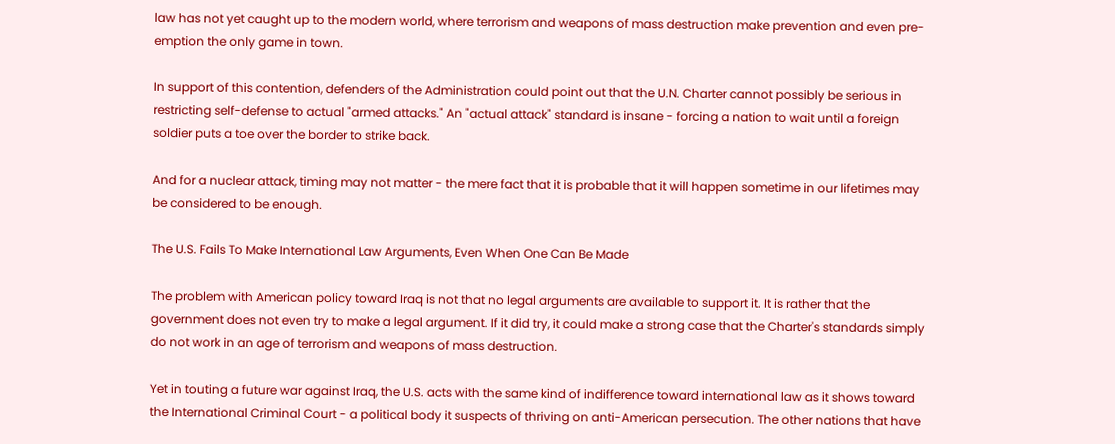law has not yet caught up to the modern world, where terrorism and weapons of mass destruction make prevention and even pre-emption the only game in town.

In support of this contention, defenders of the Administration could point out that the U.N. Charter cannot possibly be serious in restricting self-defense to actual "armed attacks." An "actual attack" standard is insane - forcing a nation to wait until a foreign soldier puts a toe over the border to strike back.

And for a nuclear attack, timing may not matter - the mere fact that it is probable that it will happen sometime in our lifetimes may be considered to be enough.

The U.S. Fails To Make International Law Arguments, Even When One Can Be Made

The problem with American policy toward Iraq is not that no legal arguments are available to support it. It is rather that the government does not even try to make a legal argument. If it did try, it could make a strong case that the Charter's standards simply do not work in an age of terrorism and weapons of mass destruction.

Yet in touting a future war against Iraq, the U.S. acts with the same kind of indifference toward international law as it shows toward the International Criminal Court - a political body it suspects of thriving on anti-American persecution. The other nations that have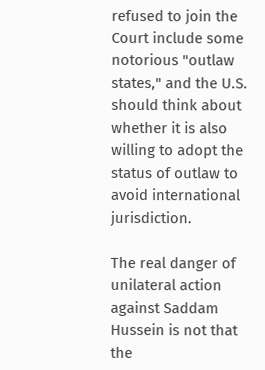refused to join the Court include some notorious "outlaw states," and the U.S. should think about whether it is also willing to adopt the status of outlaw to avoid international jurisdiction.

The real danger of unilateral action against Saddam Hussein is not that the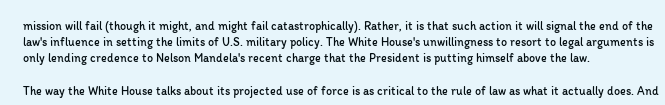mission will fail (though it might, and might fail catastrophically). Rather, it is that such action it will signal the end of the law's influence in setting the limits of U.S. military policy. The White House's unwillingness to resort to legal arguments is only lending credence to Nelson Mandela's recent charge that the President is putting himself above the law.

The way the White House talks about its projected use of force is as critical to the rule of law as what it actually does. And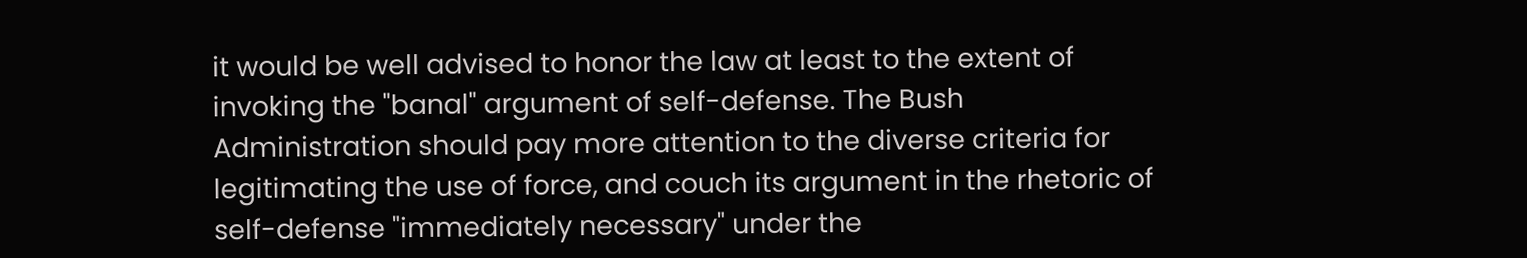it would be well advised to honor the law at least to the extent of invoking the "banal" argument of self-defense. The Bush Administration should pay more attention to the diverse criteria for legitimating the use of force, and couch its argument in the rhetoric of self-defense "immediately necessary" under the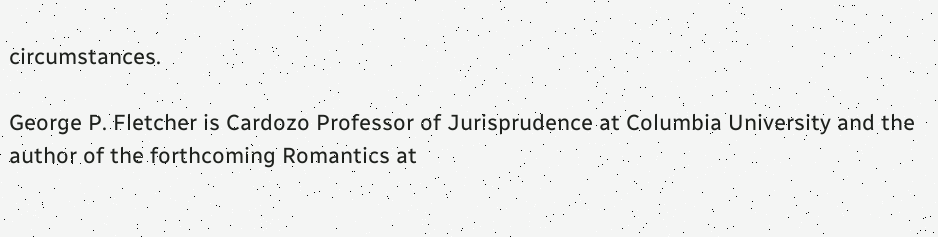circumstances.

George P. Fletcher is Cardozo Professor of Jurisprudence at Columbia University and the author of the forthcoming Romantics at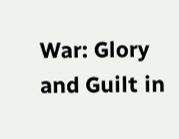War: Glory and Guilt in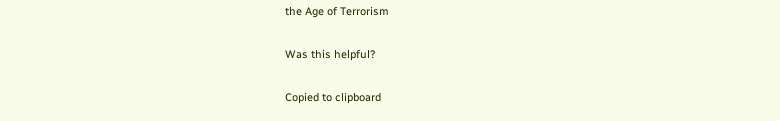the Age of Terrorism

Was this helpful?

Copied to clipboard